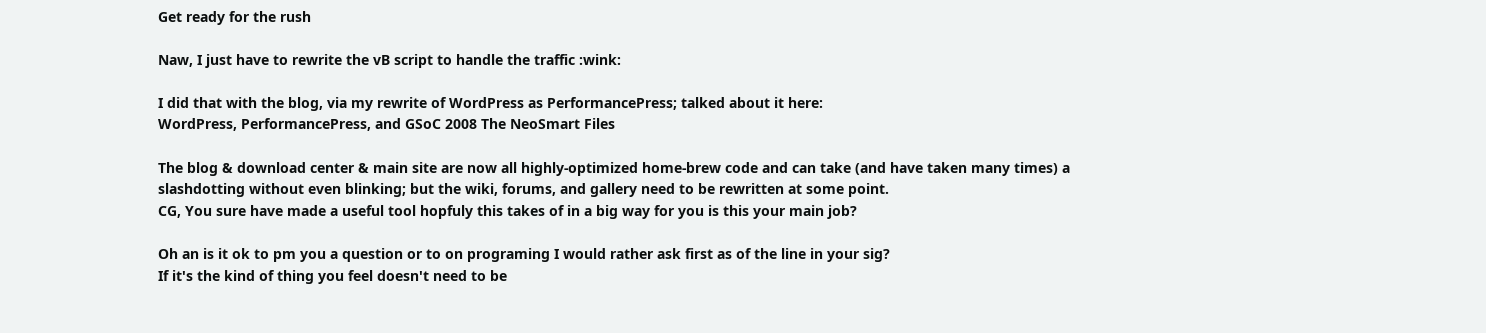Get ready for the rush

Naw, I just have to rewrite the vB script to handle the traffic :wink:

I did that with the blog, via my rewrite of WordPress as PerformancePress; talked about it here:
WordPress, PerformancePress, and GSoC 2008 The NeoSmart Files

The blog & download center & main site are now all highly-optimized home-brew code and can take (and have taken many times) a slashdotting without even blinking; but the wiki, forums, and gallery need to be rewritten at some point.
CG, You sure have made a useful tool hopfuly this takes of in a big way for you is this your main job?

Oh an is it ok to pm you a question or to on programing I would rather ask first as of the line in your sig?
If it's the kind of thing you feel doesn't need to be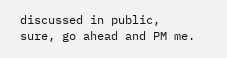discussed in public, sure, go ahead and PM me.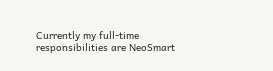Currently my full-time responsibilities are NeoSmart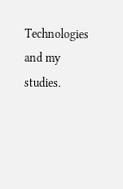Technologies and my studies.